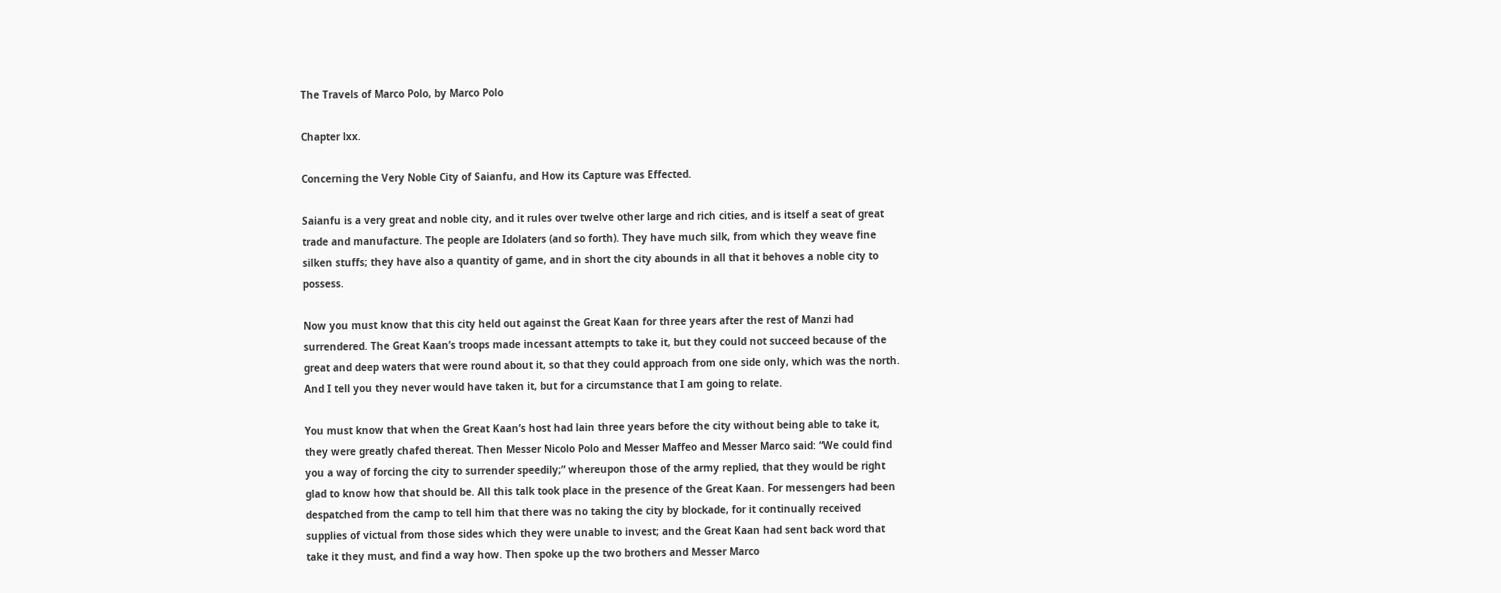The Travels of Marco Polo, by Marco Polo

Chapter lxx.

Concerning the Very Noble City of Saianfu, and How its Capture was Effected.

Saianfu is a very great and noble city, and it rules over twelve other large and rich cities, and is itself a seat of great trade and manufacture. The people are Idolaters (and so forth). They have much silk, from which they weave fine silken stuffs; they have also a quantity of game, and in short the city abounds in all that it behoves a noble city to possess.

Now you must know that this city held out against the Great Kaan for three years after the rest of Manzi had surrendered. The Great Kaan’s troops made incessant attempts to take it, but they could not succeed because of the great and deep waters that were round about it, so that they could approach from one side only, which was the north. And I tell you they never would have taken it, but for a circumstance that I am going to relate.

You must know that when the Great Kaan’s host had lain three years before the city without being able to take it, they were greatly chafed thereat. Then Messer Nicolo Polo and Messer Maffeo and Messer Marco said: “We could find you a way of forcing the city to surrender speedily;” whereupon those of the army replied, that they would be right glad to know how that should be. All this talk took place in the presence of the Great Kaan. For messengers had been despatched from the camp to tell him that there was no taking the city by blockade, for it continually received supplies of victual from those sides which they were unable to invest; and the Great Kaan had sent back word that take it they must, and find a way how. Then spoke up the two brothers and Messer Marco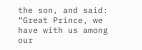the son, and said: “Great Prince, we have with us among our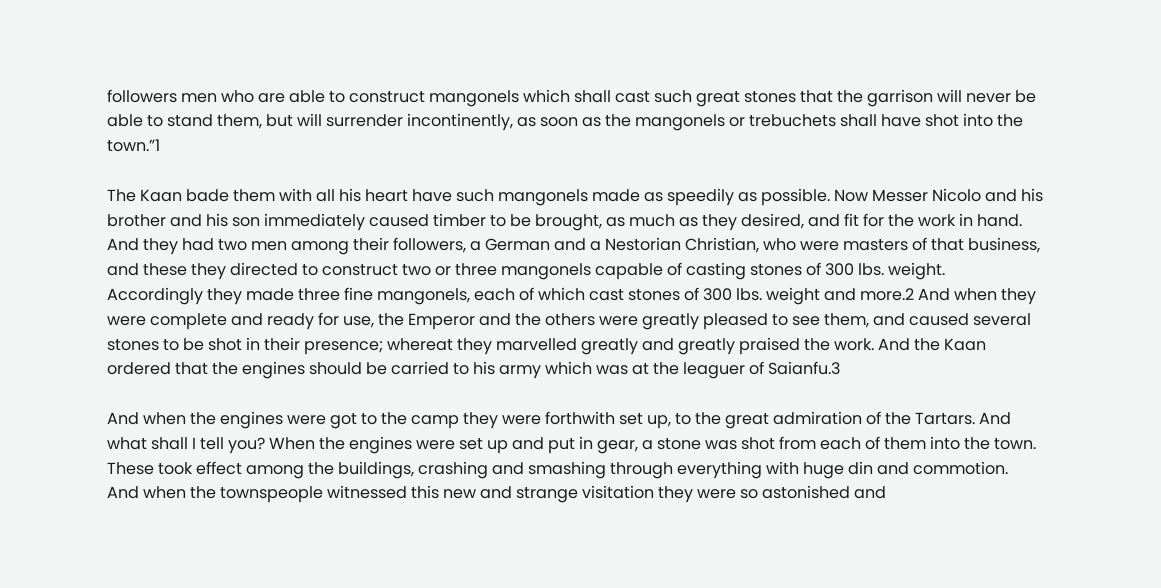followers men who are able to construct mangonels which shall cast such great stones that the garrison will never be able to stand them, but will surrender incontinently, as soon as the mangonels or trebuchets shall have shot into the town.”1

The Kaan bade them with all his heart have such mangonels made as speedily as possible. Now Messer Nicolo and his brother and his son immediately caused timber to be brought, as much as they desired, and fit for the work in hand. And they had two men among their followers, a German and a Nestorian Christian, who were masters of that business, and these they directed to construct two or three mangonels capable of casting stones of 300 lbs. weight. Accordingly they made three fine mangonels, each of which cast stones of 300 lbs. weight and more.2 And when they were complete and ready for use, the Emperor and the others were greatly pleased to see them, and caused several stones to be shot in their presence; whereat they marvelled greatly and greatly praised the work. And the Kaan ordered that the engines should be carried to his army which was at the leaguer of Saianfu.3

And when the engines were got to the camp they were forthwith set up, to the great admiration of the Tartars. And what shall I tell you? When the engines were set up and put in gear, a stone was shot from each of them into the town. These took effect among the buildings, crashing and smashing through everything with huge din and commotion. And when the townspeople witnessed this new and strange visitation they were so astonished and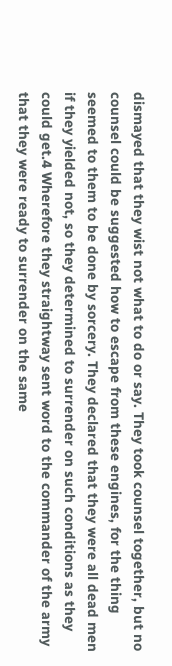dismayed that they wist not what to do or say. They took counsel together, but no counsel could be suggested how to escape from these engines, for the thing seemed to them to be done by sorcery. They declared that they were all dead men if they yielded not, so they determined to surrender on such conditions as they could get.4 Wherefore they straightway sent word to the commander of the army that they were ready to surrender on the same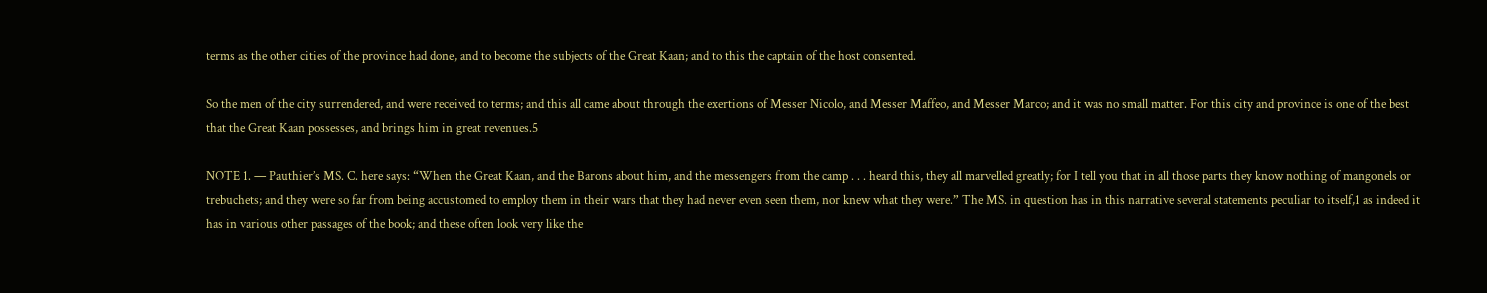terms as the other cities of the province had done, and to become the subjects of the Great Kaan; and to this the captain of the host consented.

So the men of the city surrendered, and were received to terms; and this all came about through the exertions of Messer Nicolo, and Messer Maffeo, and Messer Marco; and it was no small matter. For this city and province is one of the best that the Great Kaan possesses, and brings him in great revenues.5

NOTE 1. — Pauthier’s MS. C. here says: “When the Great Kaan, and the Barons about him, and the messengers from the camp . . . heard this, they all marvelled greatly; for I tell you that in all those parts they know nothing of mangonels or trebuchets; and they were so far from being accustomed to employ them in their wars that they had never even seen them, nor knew what they were.” The MS. in question has in this narrative several statements peculiar to itself,1 as indeed it has in various other passages of the book; and these often look very like the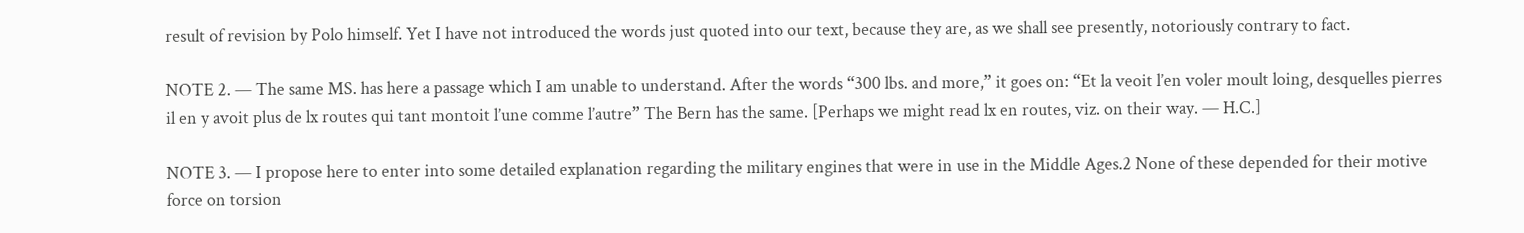result of revision by Polo himself. Yet I have not introduced the words just quoted into our text, because they are, as we shall see presently, notoriously contrary to fact.

NOTE 2. — The same MS. has here a passage which I am unable to understand. After the words “300 lbs. and more,” it goes on: “Et la veoit l’en voler moult loing, desquelles pierres il en y avoit plus de lx routes qui tant montoit l’une comme l’autre” The Bern has the same. [Perhaps we might read lx en routes, viz. on their way. — H.C.]

NOTE 3. — I propose here to enter into some detailed explanation regarding the military engines that were in use in the Middle Ages.2 None of these depended for their motive force on torsion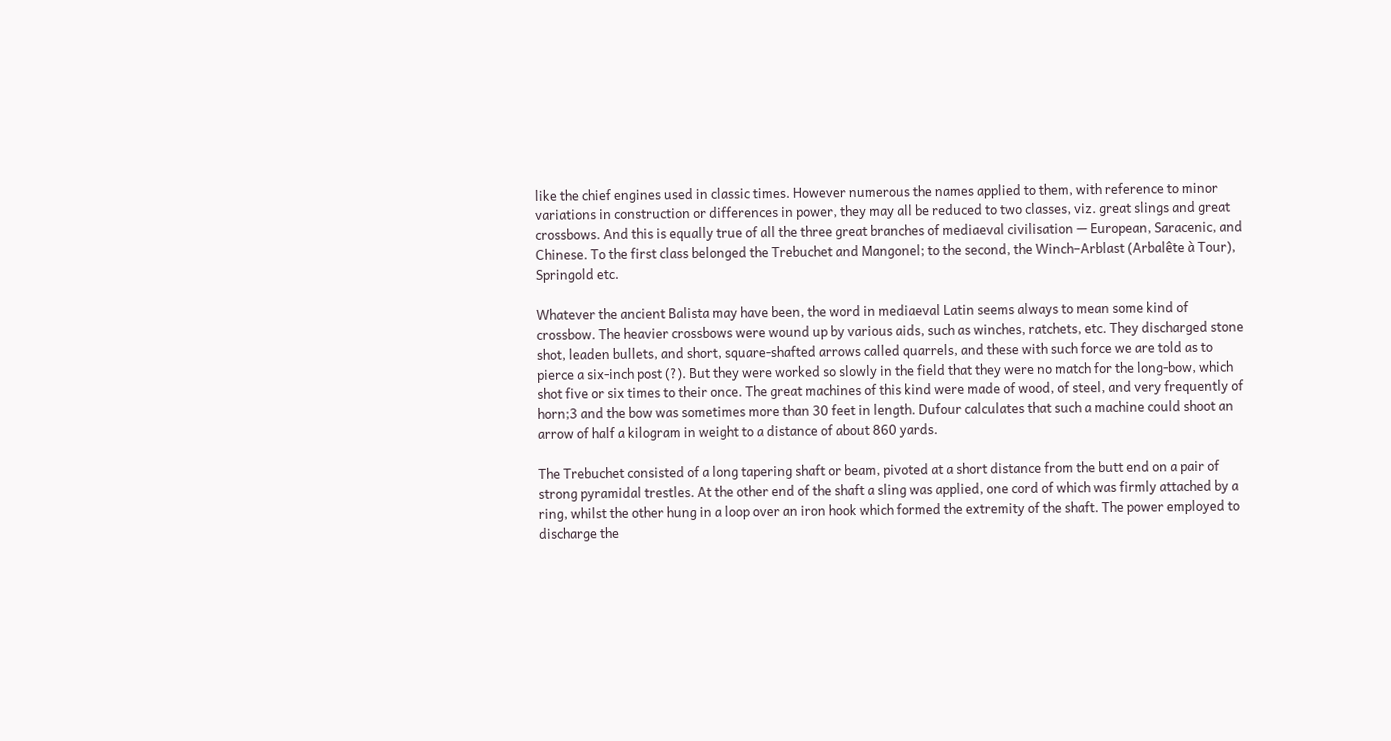like the chief engines used in classic times. However numerous the names applied to them, with reference to minor variations in construction or differences in power, they may all be reduced to two classes, viz. great slings and great crossbows. And this is equally true of all the three great branches of mediaeval civilisation — European, Saracenic, and Chinese. To the first class belonged the Trebuchet and Mangonel; to the second, the Winch–Arblast (Arbalête à Tour), Springold etc.

Whatever the ancient Balista may have been, the word in mediaeval Latin seems always to mean some kind of crossbow. The heavier crossbows were wound up by various aids, such as winches, ratchets, etc. They discharged stone shot, leaden bullets, and short, square-shafted arrows called quarrels, and these with such force we are told as to pierce a six-inch post (?). But they were worked so slowly in the field that they were no match for the long-bow, which shot five or six times to their once. The great machines of this kind were made of wood, of steel, and very frequently of horn;3 and the bow was sometimes more than 30 feet in length. Dufour calculates that such a machine could shoot an arrow of half a kilogram in weight to a distance of about 860 yards.

The Trebuchet consisted of a long tapering shaft or beam, pivoted at a short distance from the butt end on a pair of strong pyramidal trestles. At the other end of the shaft a sling was applied, one cord of which was firmly attached by a ring, whilst the other hung in a loop over an iron hook which formed the extremity of the shaft. The power employed to discharge the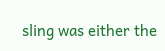sling was either the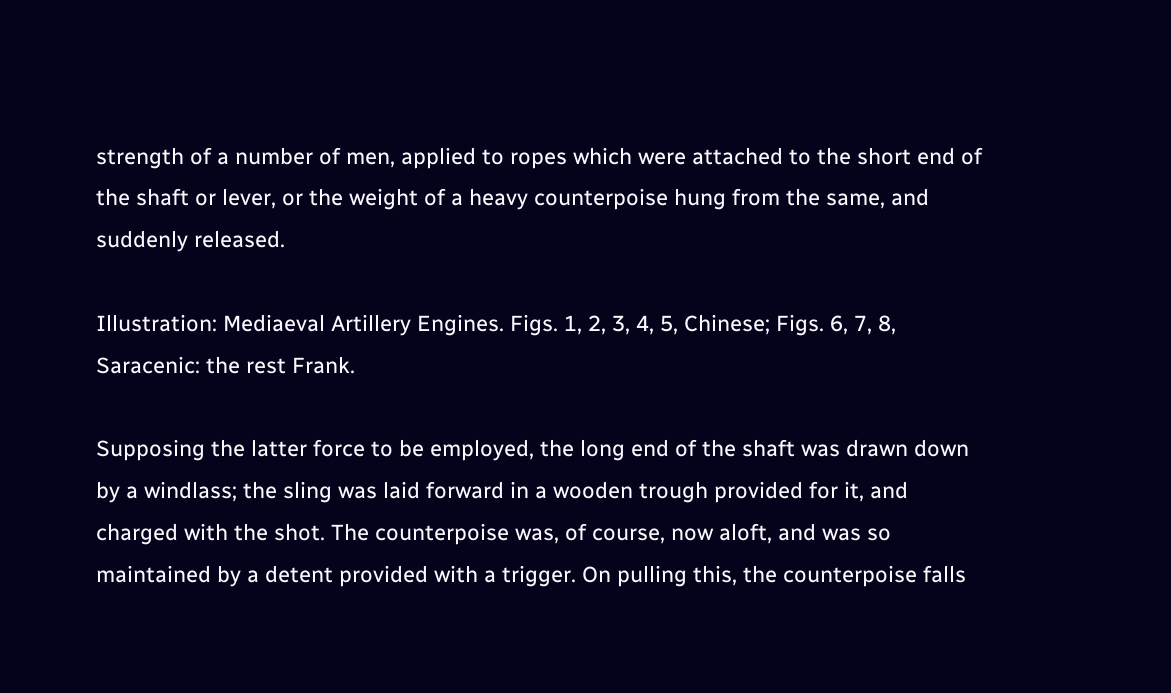strength of a number of men, applied to ropes which were attached to the short end of the shaft or lever, or the weight of a heavy counterpoise hung from the same, and suddenly released.

Illustration: Mediaeval Artillery Engines. Figs. 1, 2, 3, 4, 5, Chinese; Figs. 6, 7, 8, Saracenic: the rest Frank.

Supposing the latter force to be employed, the long end of the shaft was drawn down by a windlass; the sling was laid forward in a wooden trough provided for it, and charged with the shot. The counterpoise was, of course, now aloft, and was so maintained by a detent provided with a trigger. On pulling this, the counterpoise falls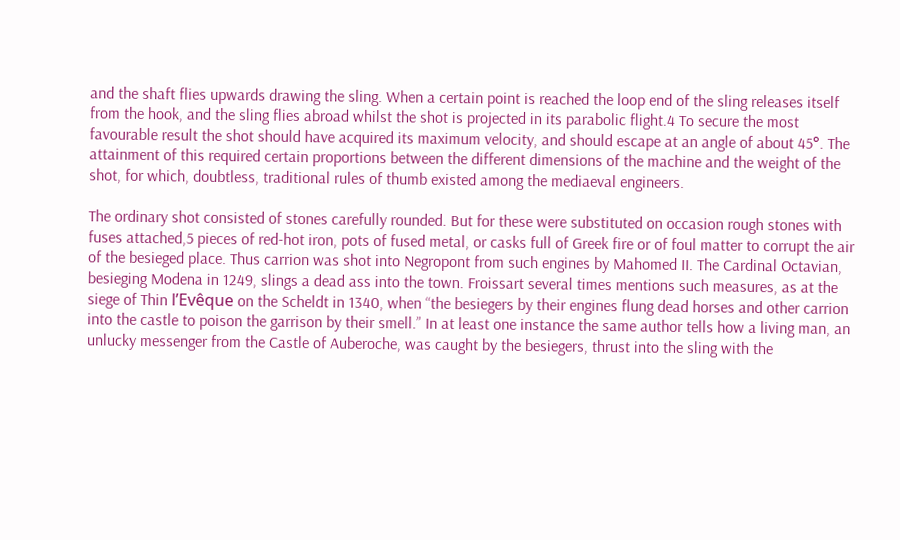and the shaft flies upwards drawing the sling. When a certain point is reached the loop end of the sling releases itself from the hook, and the sling flies abroad whilst the shot is projected in its parabolic flight.4 To secure the most favourable result the shot should have acquired its maximum velocity, and should escape at an angle of about 45°. The attainment of this required certain proportions between the different dimensions of the machine and the weight of the shot, for which, doubtless, traditional rules of thumb existed among the mediaeval engineers.

The ordinary shot consisted of stones carefully rounded. But for these were substituted on occasion rough stones with fuses attached,5 pieces of red-hot iron, pots of fused metal, or casks full of Greek fire or of foul matter to corrupt the air of the besieged place. Thus carrion was shot into Negropont from such engines by Mahomed II. The Cardinal Octavian, besieging Modena in 1249, slings a dead ass into the town. Froissart several times mentions such measures, as at the siege of Thin l’Evêque on the Scheldt in 1340, when “the besiegers by their engines flung dead horses and other carrion into the castle to poison the garrison by their smell.” In at least one instance the same author tells how a living man, an unlucky messenger from the Castle of Auberoche, was caught by the besiegers, thrust into the sling with the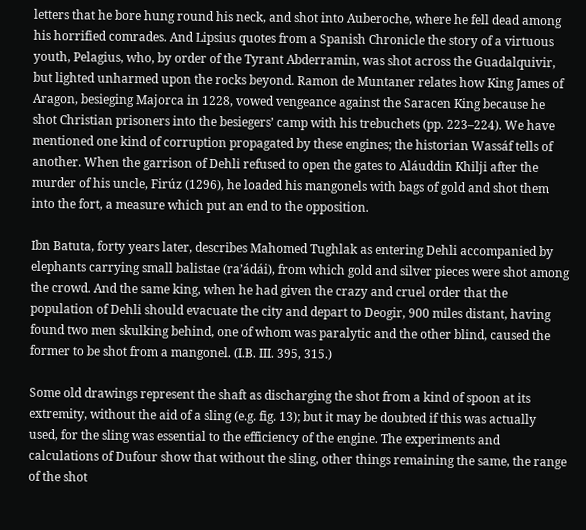letters that he bore hung round his neck, and shot into Auberoche, where he fell dead among his horrified comrades. And Lipsius quotes from a Spanish Chronicle the story of a virtuous youth, Pelagius, who, by order of the Tyrant Abderramin, was shot across the Guadalquivir, but lighted unharmed upon the rocks beyond. Ramon de Muntaner relates how King James of Aragon, besieging Majorca in 1228, vowed vengeance against the Saracen King because he shot Christian prisoners into the besiegers’ camp with his trebuchets (pp. 223–224). We have mentioned one kind of corruption propagated by these engines; the historian Wassáf tells of another. When the garrison of Dehli refused to open the gates to Aláuddin Khilji after the murder of his uncle, Firúz (1296), he loaded his mangonels with bags of gold and shot them into the fort, a measure which put an end to the opposition.

Ibn Batuta, forty years later, describes Mahomed Tughlak as entering Dehli accompanied by elephants carrying small balistae (ra’ádái), from which gold and silver pieces were shot among the crowd. And the same king, when he had given the crazy and cruel order that the population of Dehli should evacuate the city and depart to Deogir, 900 miles distant, having found two men skulking behind, one of whom was paralytic and the other blind, caused the former to be shot from a mangonel. (I.B. III. 395, 315.)

Some old drawings represent the shaft as discharging the shot from a kind of spoon at its extremity, without the aid of a sling (e.g. fig. 13); but it may be doubted if this was actually used, for the sling was essential to the efficiency of the engine. The experiments and calculations of Dufour show that without the sling, other things remaining the same, the range of the shot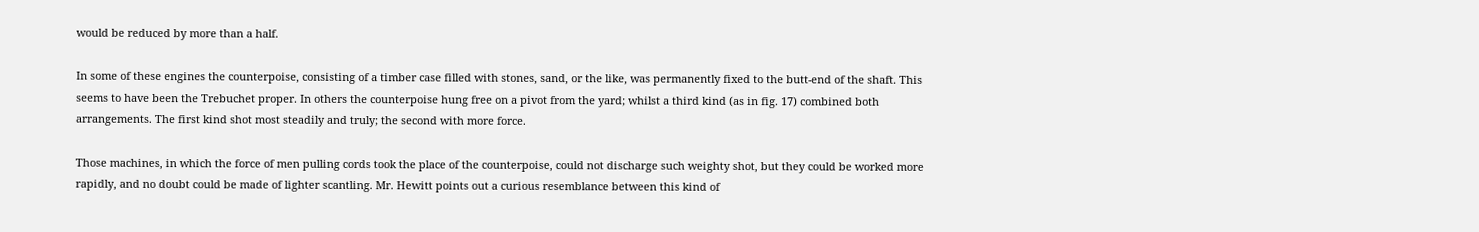would be reduced by more than a half.

In some of these engines the counterpoise, consisting of a timber case filled with stones, sand, or the like, was permanently fixed to the butt-end of the shaft. This seems to have been the Trebuchet proper. In others the counterpoise hung free on a pivot from the yard; whilst a third kind (as in fig. 17) combined both arrangements. The first kind shot most steadily and truly; the second with more force.

Those machines, in which the force of men pulling cords took the place of the counterpoise, could not discharge such weighty shot, but they could be worked more rapidly, and no doubt could be made of lighter scantling. Mr. Hewitt points out a curious resemblance between this kind of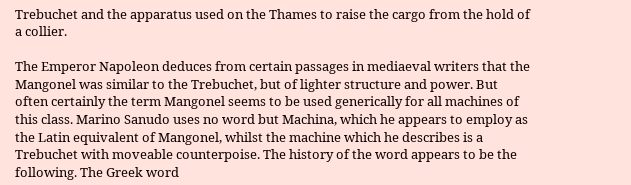Trebuchet and the apparatus used on the Thames to raise the cargo from the hold of a collier.

The Emperor Napoleon deduces from certain passages in mediaeval writers that the Mangonel was similar to the Trebuchet, but of lighter structure and power. But often certainly the term Mangonel seems to be used generically for all machines of this class. Marino Sanudo uses no word but Machina, which he appears to employ as the Latin equivalent of Mangonel, whilst the machine which he describes is a Trebuchet with moveable counterpoise. The history of the word appears to be the following. The Greek word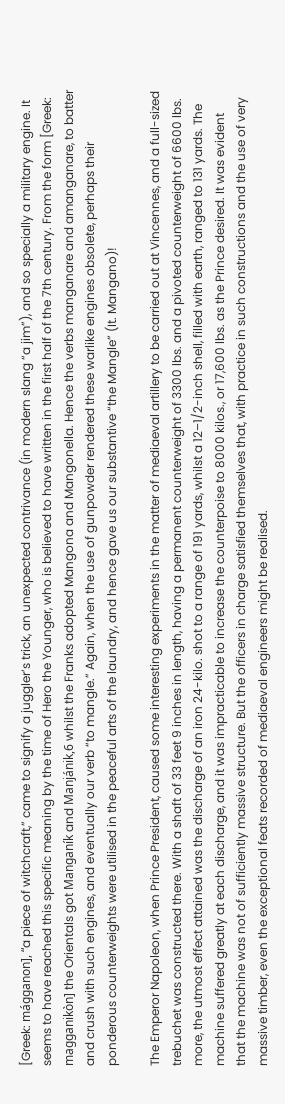[Greek: mágganon], “a piece of witchcraft,” came to signify a juggler’s trick, an unexpected contrivance (in modern slang “a jim”), and so specially a military engine. It seems to have reached this specific meaning by the time of Hero the Younger, who is believed to have written in the first half of the 7th century. From the form [Greek: magganikòn] the Orientals got Manganík and Manjánik,6 whilst the Franks adopted Mangona and Mangonella. Hence the verbs manganare and amanganare, to batter and crush with such engines, and eventually our verb “to mangle.” Again, when the use of gunpowder rendered these warlike engines obsolete, perhaps their ponderous counterweights were utilised in the peaceful arts of the laundry, and hence gave us our substantive “the Mangle” (It. Mangano)!

The Emperor Napoleon, when Prince President, caused some interesting experiments in the matter of mediaeval artillery to be carried out at Vincennes, and a full-sized trebuchet was constructed there. With a shaft of 33 feet 9 inches in length, having a permanent counterweight of 3300 lbs. and a pivoted counterweight of 6600 lbs. more, the utmost effect attained was the discharge of an iron 24-kilo. shot to a range of 191 yards, whilst a 12–1/2-inch shell, filled with earth, ranged to 131 yards. The machine suffered greatly at each discharge, and it was impracticable to increase the counterpoise to 8000 kilos., or 17,600 lbs. as the Prince desired. It was evident that the machine was not of sufficiently massive structure. But the officers in charge satisfied themselves that, with practice in such constructions and the use of very massive timber, even the exceptional feats recorded of mediaeval engineers might be realised.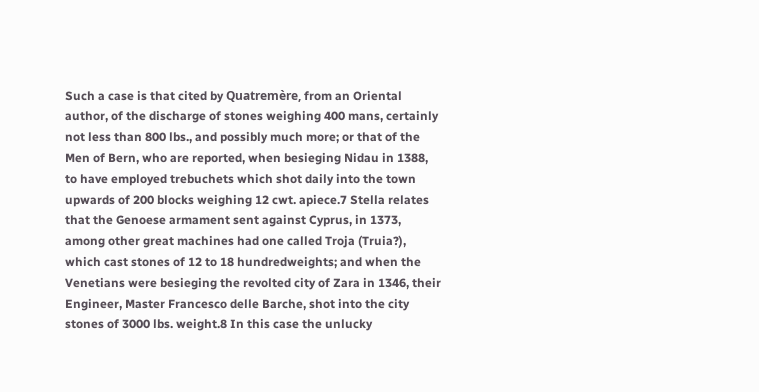Such a case is that cited by Quatremère, from an Oriental author, of the discharge of stones weighing 400 mans, certainly not less than 800 lbs., and possibly much more; or that of the Men of Bern, who are reported, when besieging Nidau in 1388, to have employed trebuchets which shot daily into the town upwards of 200 blocks weighing 12 cwt. apiece.7 Stella relates that the Genoese armament sent against Cyprus, in 1373, among other great machines had one called Troja (Truia?), which cast stones of 12 to 18 hundredweights; and when the Venetians were besieging the revolted city of Zara in 1346, their Engineer, Master Francesco delle Barche, shot into the city stones of 3000 lbs. weight.8 In this case the unlucky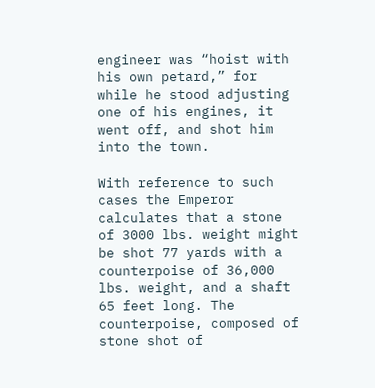engineer was “hoist with his own petard,” for while he stood adjusting one of his engines, it went off, and shot him into the town.

With reference to such cases the Emperor calculates that a stone of 3000 lbs. weight might be shot 77 yards with a counterpoise of 36,000 lbs. weight, and a shaft 65 feet long. The counterpoise, composed of stone shot of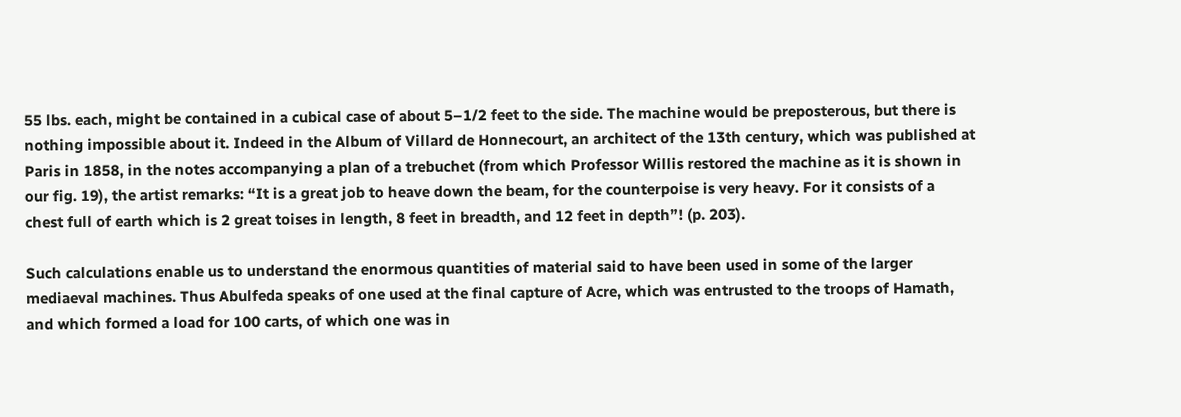55 lbs. each, might be contained in a cubical case of about 5–1/2 feet to the side. The machine would be preposterous, but there is nothing impossible about it. Indeed in the Album of Villard de Honnecourt, an architect of the 13th century, which was published at Paris in 1858, in the notes accompanying a plan of a trebuchet (from which Professor Willis restored the machine as it is shown in our fig. 19), the artist remarks: “It is a great job to heave down the beam, for the counterpoise is very heavy. For it consists of a chest full of earth which is 2 great toises in length, 8 feet in breadth, and 12 feet in depth”! (p. 203).

Such calculations enable us to understand the enormous quantities of material said to have been used in some of the larger mediaeval machines. Thus Abulfeda speaks of one used at the final capture of Acre, which was entrusted to the troops of Hamath, and which formed a load for 100 carts, of which one was in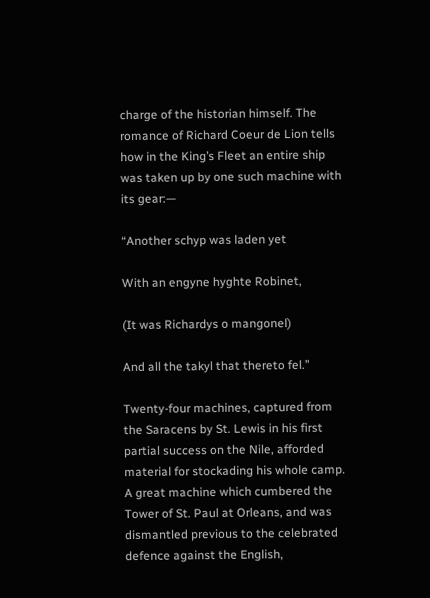charge of the historian himself. The romance of Richard Coeur de Lion tells how in the King’s Fleet an entire ship was taken up by one such machine with its gear:—

“Another schyp was laden yet

With an engyne hyghte Robinet,

(It was Richardys o mangonel)

And all the takyl that thereto fel.”

Twenty-four machines, captured from the Saracens by St. Lewis in his first partial success on the Nile, afforded material for stockading his whole camp. A great machine which cumbered the Tower of St. Paul at Orleans, and was dismantled previous to the celebrated defence against the English,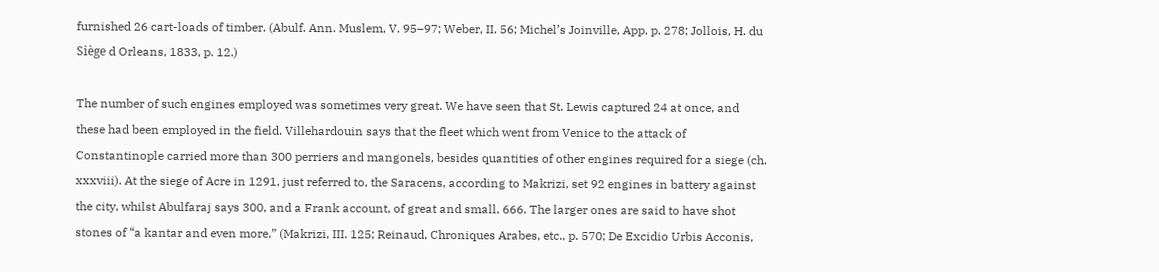furnished 26 cart-loads of timber. (Abulf. Ann. Muslem, V. 95–97; Weber, II. 56; Michel’s Joinville, App. p. 278; Jollois, H. du Siège d Orleans, 1833, p. 12.)

The number of such engines employed was sometimes very great. We have seen that St. Lewis captured 24 at once, and these had been employed in the field. Villehardouin says that the fleet which went from Venice to the attack of Constantinople carried more than 300 perriers and mangonels, besides quantities of other engines required for a siege (ch. xxxviii). At the siege of Acre in 1291, just referred to, the Saracens, according to Makrizi, set 92 engines in battery against the city, whilst Abulfaraj says 300, and a Frank account, of great and small, 666. The larger ones are said to have shot stones of “a kantar and even more.” (Makrizi, III. 125; Reinaud, Chroniques Arabes, etc., p. 570; De Excidio Urbis Acconis,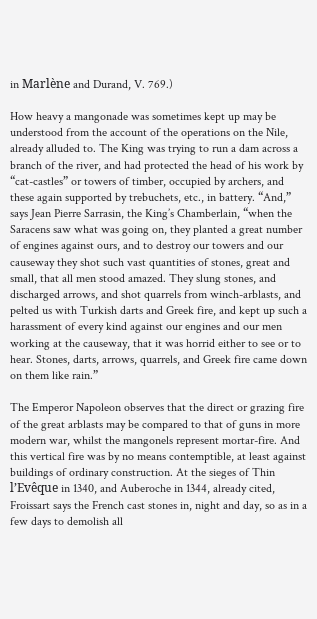in Marlène and Durand, V. 769.)

How heavy a mangonade was sometimes kept up may be understood from the account of the operations on the Nile, already alluded to. The King was trying to run a dam across a branch of the river, and had protected the head of his work by “cat-castles” or towers of timber, occupied by archers, and these again supported by trebuchets, etc., in battery. “And,” says Jean Pierre Sarrasin, the King’s Chamberlain, “when the Saracens saw what was going on, they planted a great number of engines against ours, and to destroy our towers and our causeway they shot such vast quantities of stones, great and small, that all men stood amazed. They slung stones, and discharged arrows, and shot quarrels from winch-arblasts, and pelted us with Turkish darts and Greek fire, and kept up such a harassment of every kind against our engines and our men working at the causeway, that it was horrid either to see or to hear. Stones, darts, arrows, quarrels, and Greek fire came down on them like rain.”

The Emperor Napoleon observes that the direct or grazing fire of the great arblasts may be compared to that of guns in more modern war, whilst the mangonels represent mortar-fire. And this vertical fire was by no means contemptible, at least against buildings of ordinary construction. At the sieges of Thin l’Evêque in 1340, and Auberoche in 1344, already cited, Froissart says the French cast stones in, night and day, so as in a few days to demolish all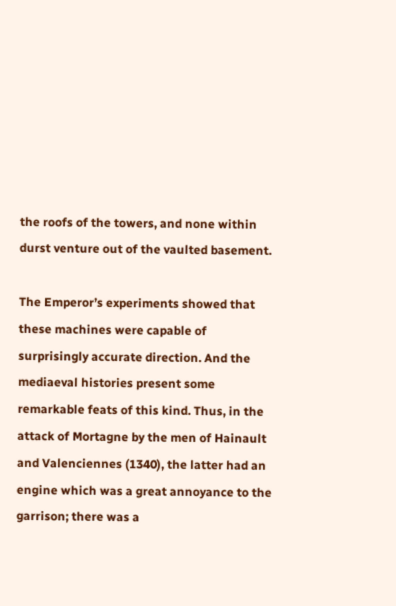the roofs of the towers, and none within durst venture out of the vaulted basement.

The Emperor’s experiments showed that these machines were capable of surprisingly accurate direction. And the mediaeval histories present some remarkable feats of this kind. Thus, in the attack of Mortagne by the men of Hainault and Valenciennes (1340), the latter had an engine which was a great annoyance to the garrison; there was a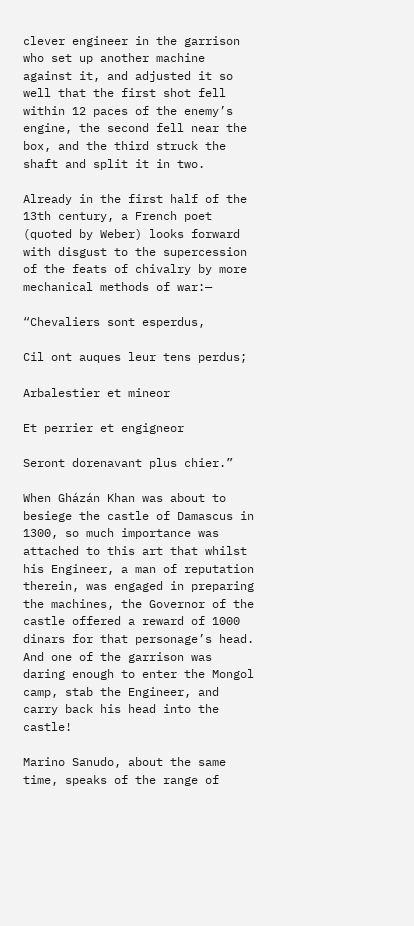clever engineer in the garrison who set up another machine against it, and adjusted it so well that the first shot fell within 12 paces of the enemy’s engine, the second fell near the box, and the third struck the shaft and split it in two.

Already in the first half of the 13th century, a French poet (quoted by Weber) looks forward with disgust to the supercession of the feats of chivalry by more mechanical methods of war:—

“Chevaliers sont esperdus,

Cil ont auques leur tens perdus;

Arbalestier et mineor

Et perrier et engigneor

Seront dorenavant plus chier.”

When Gházán Khan was about to besiege the castle of Damascus in 1300, so much importance was attached to this art that whilst his Engineer, a man of reputation therein, was engaged in preparing the machines, the Governor of the castle offered a reward of 1000 dinars for that personage’s head. And one of the garrison was daring enough to enter the Mongol camp, stab the Engineer, and carry back his head into the castle!

Marino Sanudo, about the same time, speaks of the range of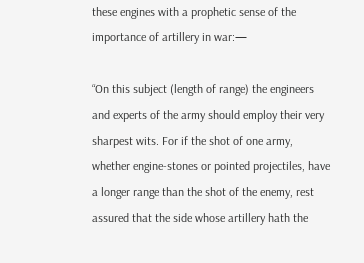these engines with a prophetic sense of the importance of artillery in war:—

“On this subject (length of range) the engineers and experts of the army should employ their very sharpest wits. For if the shot of one army, whether engine-stones or pointed projectiles, have a longer range than the shot of the enemy, rest assured that the side whose artillery hath the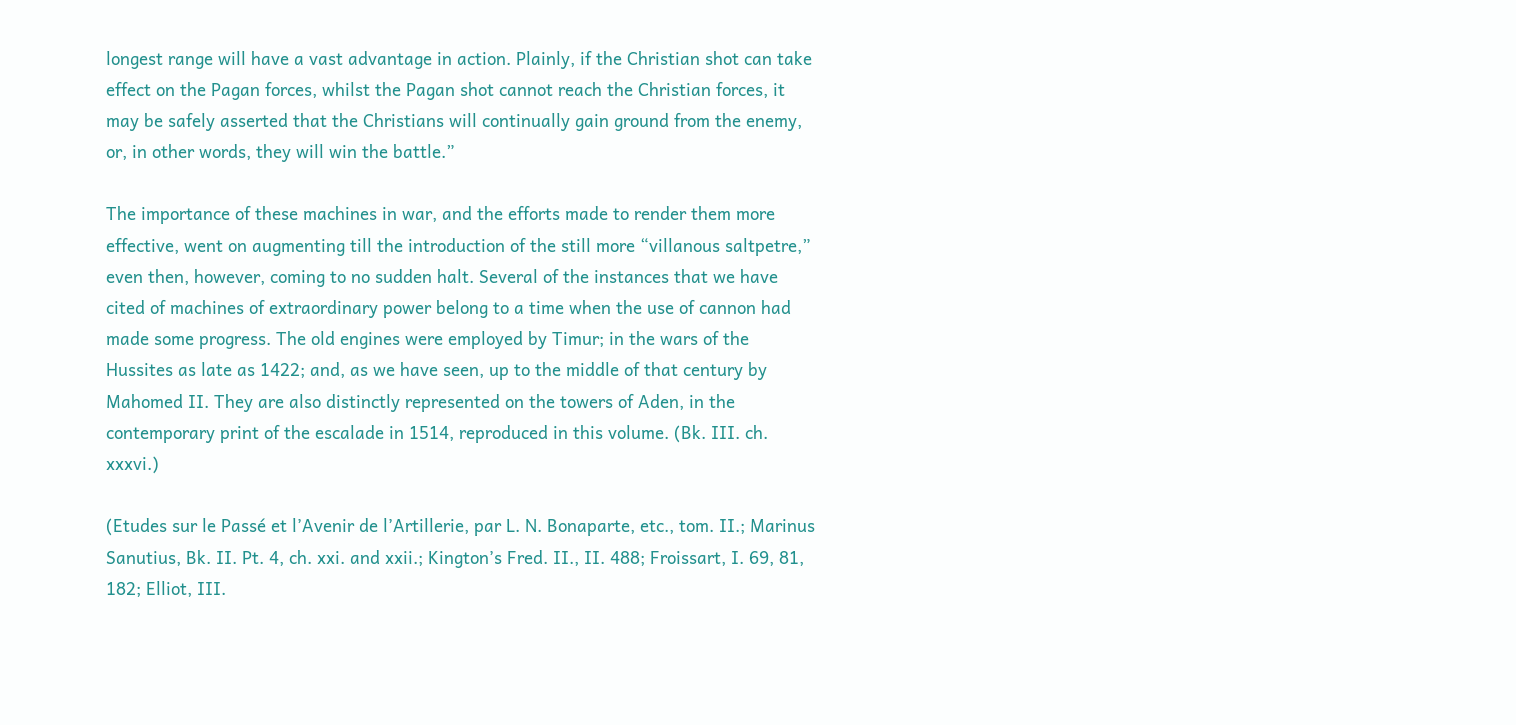longest range will have a vast advantage in action. Plainly, if the Christian shot can take effect on the Pagan forces, whilst the Pagan shot cannot reach the Christian forces, it may be safely asserted that the Christians will continually gain ground from the enemy, or, in other words, they will win the battle.”

The importance of these machines in war, and the efforts made to render them more effective, went on augmenting till the introduction of the still more “villanous saltpetre,” even then, however, coming to no sudden halt. Several of the instances that we have cited of machines of extraordinary power belong to a time when the use of cannon had made some progress. The old engines were employed by Timur; in the wars of the Hussites as late as 1422; and, as we have seen, up to the middle of that century by Mahomed II. They are also distinctly represented on the towers of Aden, in the contemporary print of the escalade in 1514, reproduced in this volume. (Bk. III. ch. xxxvi.)

(Etudes sur le Passé et l’Avenir de l’Artillerie, par L. N. Bonaparte, etc., tom. II.; Marinus Sanutius, Bk. II. Pt. 4, ch. xxi. and xxii.; Kington’s Fred. II., II. 488; Froissart, I. 69, 81, 182; Elliot, III.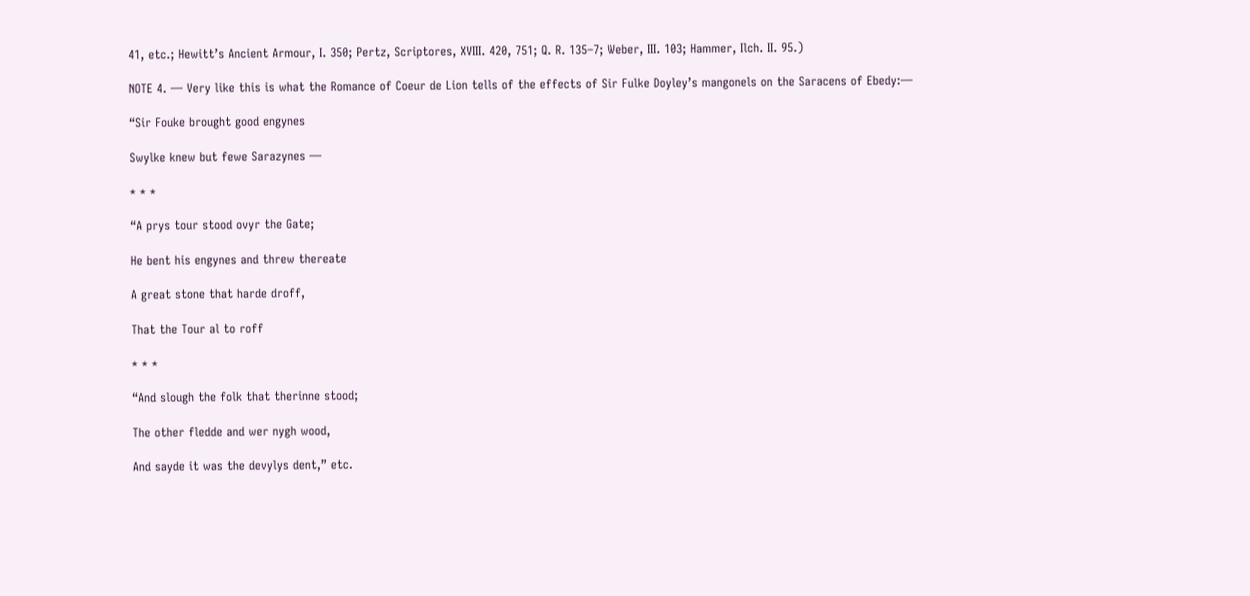41, etc.; Hewitt’s Ancient Armour, I. 350; Pertz, Scriptores, XVIII. 420, 751; Q. R. 135–7; Weber, III. 103; Hammer, Ilch. II. 95.)

NOTE 4. — Very like this is what the Romance of Coeur de Lion tells of the effects of Sir Fulke Doyley’s mangonels on the Saracens of Ebedy:—

“Sir Fouke brought good engynes

Swylke knew but fewe Sarazynes —

* * *

“A prys tour stood ovyr the Gate;

He bent his engynes and threw thereate

A great stone that harde droff,

That the Tour al to roff

* * *

“And slough the folk that therinne stood;

The other fledde and wer nygh wood,

And sayde it was the devylys dent,” etc.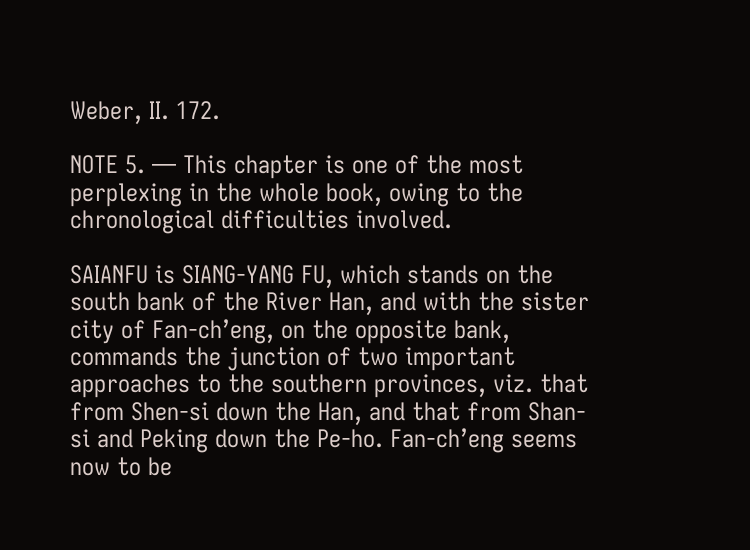Weber, II. 172.

NOTE 5. — This chapter is one of the most perplexing in the whole book, owing to the chronological difficulties involved.

SAIANFU is SIANG-YANG FU, which stands on the south bank of the River Han, and with the sister city of Fan-ch’eng, on the opposite bank, commands the junction of two important approaches to the southern provinces, viz. that from Shen-si down the Han, and that from Shan-si and Peking down the Pe-ho. Fan-ch’eng seems now to be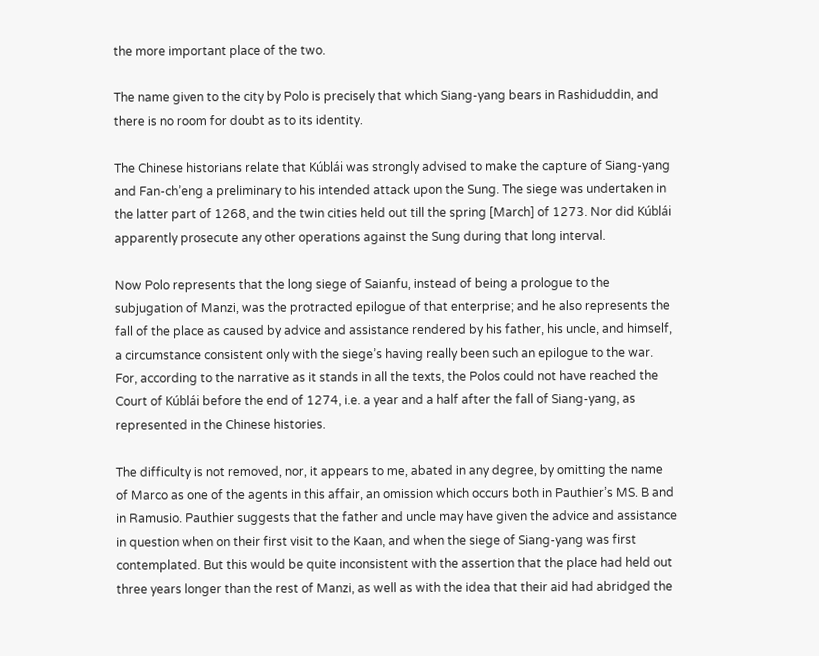the more important place of the two.

The name given to the city by Polo is precisely that which Siang-yang bears in Rashiduddin, and there is no room for doubt as to its identity.

The Chinese historians relate that Kúblái was strongly advised to make the capture of Siang-yang and Fan-ch’eng a preliminary to his intended attack upon the Sung. The siege was undertaken in the latter part of 1268, and the twin cities held out till the spring [March] of 1273. Nor did Kúblái apparently prosecute any other operations against the Sung during that long interval.

Now Polo represents that the long siege of Saianfu, instead of being a prologue to the subjugation of Manzi, was the protracted epilogue of that enterprise; and he also represents the fall of the place as caused by advice and assistance rendered by his father, his uncle, and himself, a circumstance consistent only with the siege’s having really been such an epilogue to the war. For, according to the narrative as it stands in all the texts, the Polos could not have reached the Court of Kúblái before the end of 1274, i.e. a year and a half after the fall of Siang-yang, as represented in the Chinese histories.

The difficulty is not removed, nor, it appears to me, abated in any degree, by omitting the name of Marco as one of the agents in this affair, an omission which occurs both in Pauthier’s MS. B and in Ramusio. Pauthier suggests that the father and uncle may have given the advice and assistance in question when on their first visit to the Kaan, and when the siege of Siang-yang was first contemplated. But this would be quite inconsistent with the assertion that the place had held out three years longer than the rest of Manzi, as well as with the idea that their aid had abridged the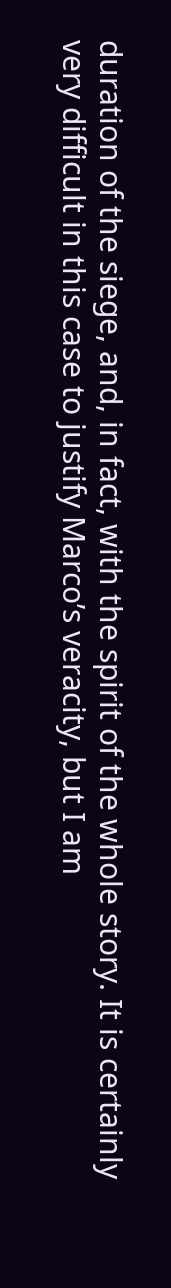duration of the siege, and, in fact, with the spirit of the whole story. It is certainly very difficult in this case to justify Marco’s veracity, but I am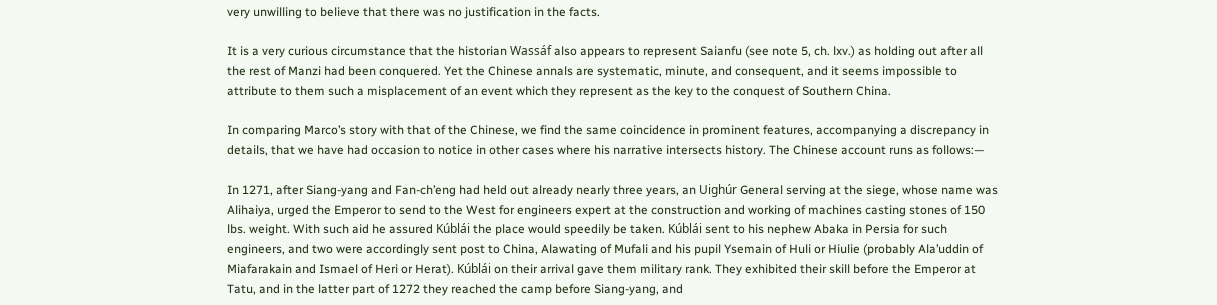very unwilling to believe that there was no justification in the facts.

It is a very curious circumstance that the historian Wassáf also appears to represent Saianfu (see note 5, ch. lxv.) as holding out after all the rest of Manzi had been conquered. Yet the Chinese annals are systematic, minute, and consequent, and it seems impossible to attribute to them such a misplacement of an event which they represent as the key to the conquest of Southern China.

In comparing Marco’s story with that of the Chinese, we find the same coincidence in prominent features, accompanying a discrepancy in details, that we have had occasion to notice in other cases where his narrative intersects history. The Chinese account runs as follows:—

In 1271, after Siang-yang and Fan-ch’eng had held out already nearly three years, an Uighúr General serving at the siege, whose name was Alihaiya, urged the Emperor to send to the West for engineers expert at the construction and working of machines casting stones of 150 lbs. weight. With such aid he assured Kúblái the place would speedily be taken. Kúblái sent to his nephew Abaka in Persia for such engineers, and two were accordingly sent post to China, Alawating of Mufali and his pupil Ysemain of Huli or Hiulie (probably Ala’uddin of Miafarakain and Ismael of Heri or Herat). Kúblái on their arrival gave them military rank. They exhibited their skill before the Emperor at Tatu, and in the latter part of 1272 they reached the camp before Siang-yang, and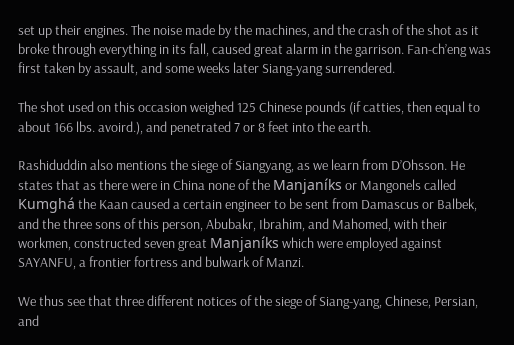set up their engines. The noise made by the machines, and the crash of the shot as it broke through everything in its fall, caused great alarm in the garrison. Fan-ch’eng was first taken by assault, and some weeks later Siang-yang surrendered.

The shot used on this occasion weighed 125 Chinese pounds (if catties, then equal to about 166 lbs. avoird.), and penetrated 7 or 8 feet into the earth.

Rashiduddin also mentions the siege of Siangyang, as we learn from D’Ohsson. He states that as there were in China none of the Manjaníks or Mangonels called Kumghá the Kaan caused a certain engineer to be sent from Damascus or Balbek, and the three sons of this person, Abubakr, Ibrahim, and Mahomed, with their workmen, constructed seven great Manjaníks which were employed against SAYANFU, a frontier fortress and bulwark of Manzi.

We thus see that three different notices of the siege of Siang-yang, Chinese, Persian, and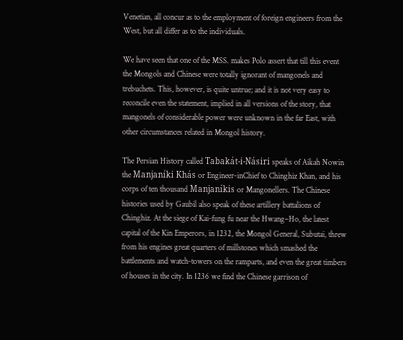Venetian, all concur as to the employment of foreign engineers from the West, but all differ as to the individuals.

We have seen that one of the MSS. makes Polo assert that till this event the Mongols and Chinese were totally ignorant of mangonels and trebuchets. This, however, is quite untrue; and it is not very easy to reconcile even the statement, implied in all versions of the story, that mangonels of considerable power were unknown in the far East, with other circumstances related in Mongol history.

The Persian History called Tabakát-i-Násiri speaks of Aikah Nowin the Manjaníki Khás or Engineer-inChief to Chinghiz Khan, and his corps of ten thousand Manjaníkis or Mangonellers. The Chinese histories used by Gaubil also speak of these artillery battalions of Chinghiz. At the siege of Kai-fung fu near the Hwang–Ho, the latest capital of the Kin Emperors, in 1232, the Mongol General, Subutai, threw from his engines great quarters of millstones which smashed the battlements and watch-towers on the ramparts, and even the great timbers of houses in the city. In 1236 we find the Chinese garrison of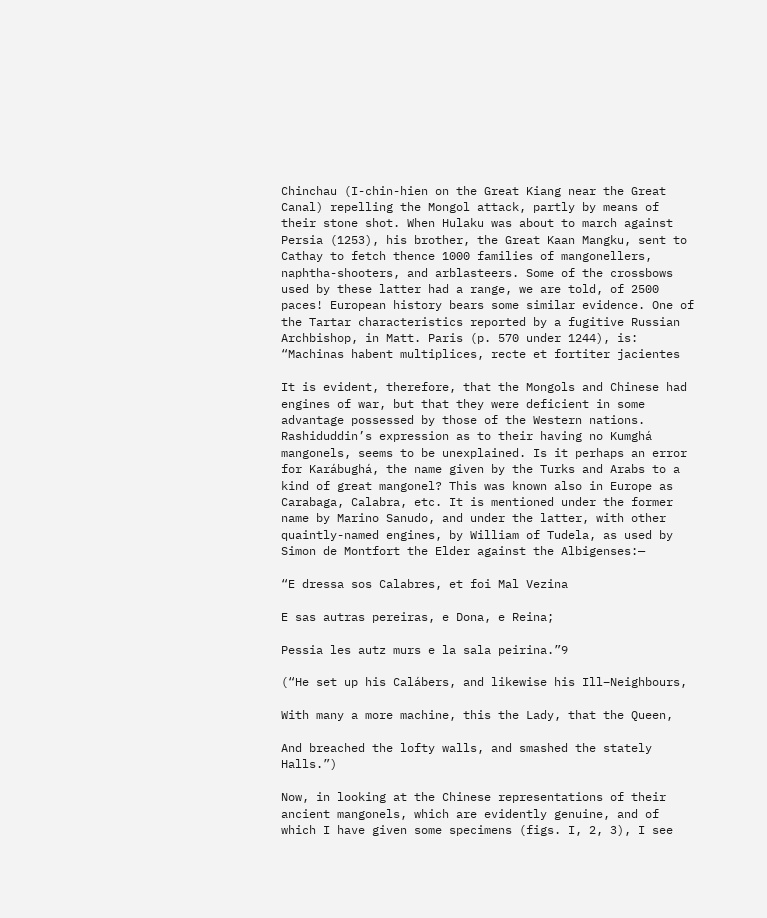Chinchau (I-chin-hien on the Great Kiang near the Great Canal) repelling the Mongol attack, partly by means of their stone shot. When Hulaku was about to march against Persia (1253), his brother, the Great Kaan Mangku, sent to Cathay to fetch thence 1000 families of mangonellers, naphtha-shooters, and arblasteers. Some of the crossbows used by these latter had a range, we are told, of 2500 paces! European history bears some similar evidence. One of the Tartar characteristics reported by a fugitive Russian Archbishop, in Matt. Paris (p. 570 under 1244), is: “Machinas habent multiplices, recte et fortiter jacientes

It is evident, therefore, that the Mongols and Chinese had engines of war, but that they were deficient in some advantage possessed by those of the Western nations. Rashiduddin’s expression as to their having no Kumghá mangonels, seems to be unexplained. Is it perhaps an error for Karábughá, the name given by the Turks and Arabs to a kind of great mangonel? This was known also in Europe as Carabaga, Calabra, etc. It is mentioned under the former name by Marino Sanudo, and under the latter, with other quaintly-named engines, by William of Tudela, as used by Simon de Montfort the Elder against the Albigenses:—

“E dressa sos Calabres, et foi Mal Vezina

E sas autras pereiras, e Dona, e Reina;

Pessia les autz murs e la sala peirina.”9

(“He set up his Calábers, and likewise his Ill–Neighbours,

With many a more machine, this the Lady, that the Queen,

And breached the lofty walls, and smashed the stately Halls.”)

Now, in looking at the Chinese representations of their ancient mangonels, which are evidently genuine, and of which I have given some specimens (figs. I, 2, 3), I see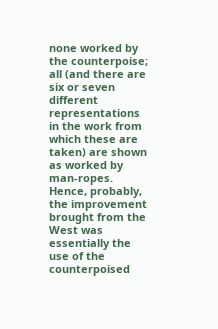none worked by the counterpoise; all (and there are six or seven different representations in the work from which these are taken) are shown as worked by man-ropes. Hence, probably, the improvement brought from the West was essentially the use of the counterpoised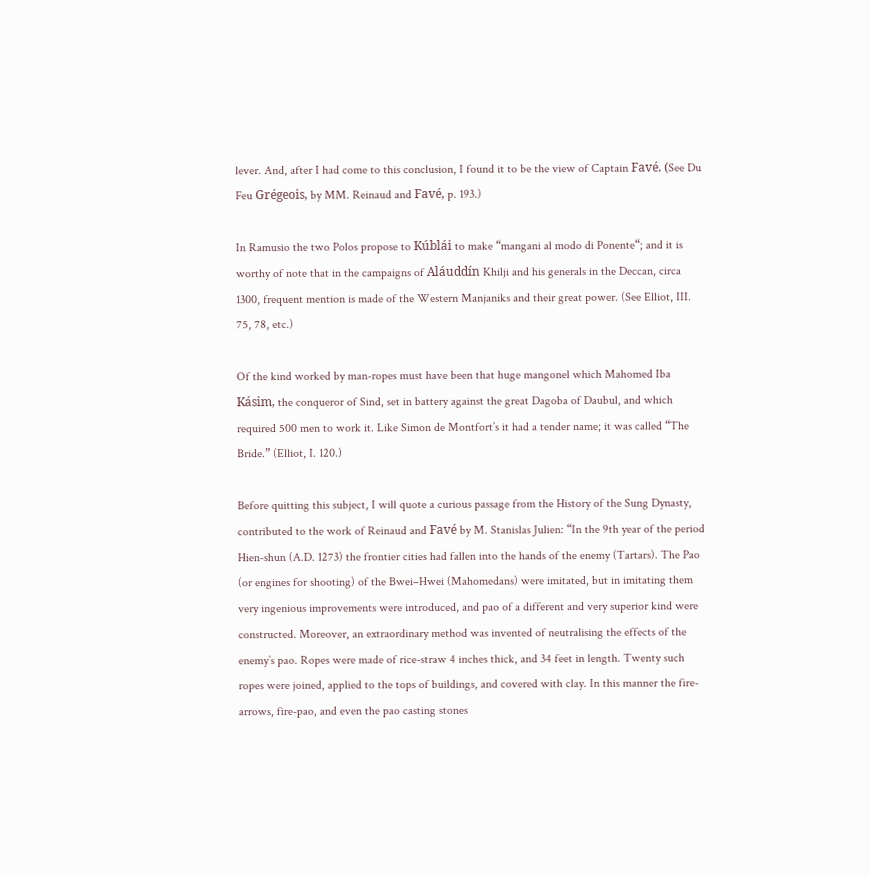lever. And, after I had come to this conclusion, I found it to be the view of Captain Favé. (See Du Feu Grégeois, by MM. Reinaud and Favé, p. 193.)

In Ramusio the two Polos propose to Kúblái to make “mangani al modo di Ponente“; and it is worthy of note that in the campaigns of Aláuddín Khilji and his generals in the Deccan, circa 1300, frequent mention is made of the Western Manjaniks and their great power. (See Elliot, III. 75, 78, etc.)

Of the kind worked by man-ropes must have been that huge mangonel which Mahomed Iba Kásim, the conqueror of Sind, set in battery against the great Dagoba of Daubul, and which required 500 men to work it. Like Simon de Montfort’s it had a tender name; it was called “The Bride.” (Elliot, I. 120.)

Before quitting this subject, I will quote a curious passage from the History of the Sung Dynasty, contributed to the work of Reinaud and Favé by M. Stanislas Julien: “In the 9th year of the period Hien-shun (A.D. 1273) the frontier cities had fallen into the hands of the enemy (Tartars). The Pao (or engines for shooting) of the Bwei–Hwei (Mahomedans) were imitated, but in imitating them very ingenious improvements were introduced, and pao of a different and very superior kind were constructed. Moreover, an extraordinary method was invented of neutralising the effects of the enemy’s pao. Ropes were made of rice-straw 4 inches thick, and 34 feet in length. Twenty such ropes were joined, applied to the tops of buildings, and covered with clay. In this manner the fire-arrows, fire-pao, and even the pao casting stones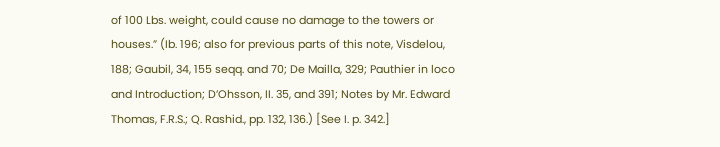of 100 Lbs. weight, could cause no damage to the towers or houses.” (Ib. 196; also for previous parts of this note, Visdelou, 188; Gaubil, 34, 155 seqq. and 70; De Mailla, 329; Pauthier in loco and Introduction; D’Ohsson, II. 35, and 391; Notes by Mr. Edward Thomas, F.R.S.; Q. Rashid., pp. 132, 136.) [See I. p. 342.]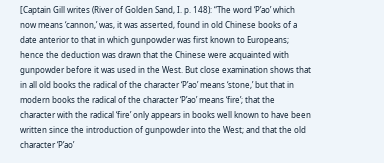[Captain Gill writes (River of Golden Sand, I. p. 148): “The word ‘P’ao’ which now means ‘cannon,’ was, it was asserted, found in old Chinese books of a date anterior to that in which gunpowder was first known to Europeans; hence the deduction was drawn that the Chinese were acquainted with gunpowder before it was used in the West. But close examination shows that in all old books the radical of the character ‘P’ao’ means ‘stone,’ but that in modern books the radical of the character ‘P’ao’ means ‘fire’; that the character with the radical ‘fire’ only appears in books well known to have been written since the introduction of gunpowder into the West; and that the old character ‘P’ao’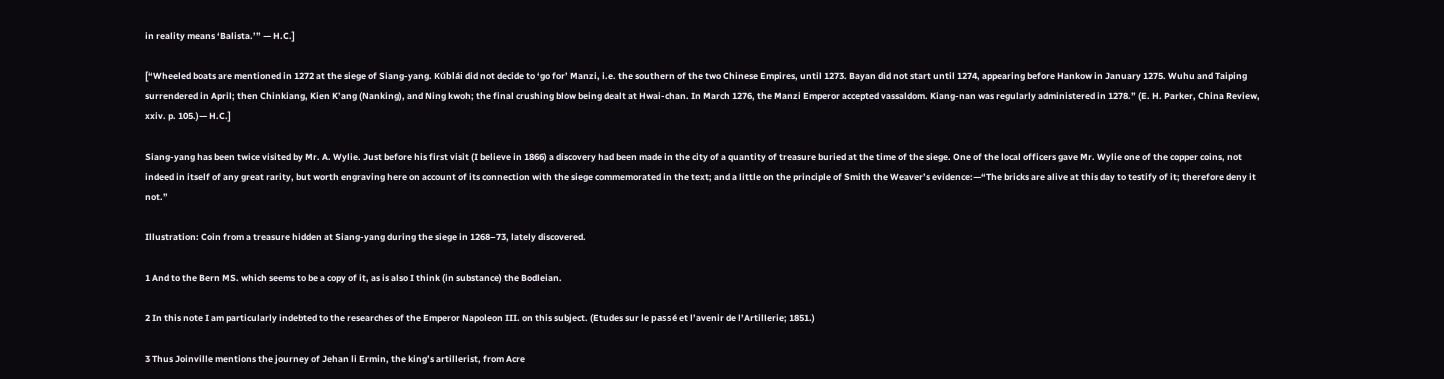in reality means ‘Balista.’” — H.C.]

[“Wheeled boats are mentioned in 1272 at the siege of Siang-yang. Kúblái did not decide to ‘go for’ Manzi, i.e. the southern of the two Chinese Empires, until 1273. Bayan did not start until 1274, appearing before Hankow in January 1275. Wuhu and Taiping surrendered in April; then Chinkiang, Kien K’ang (Nanking), and Ning kwoh; the final crushing blow being dealt at Hwai-chan. In March 1276, the Manzi Emperor accepted vassaldom. Kiang-nan was regularly administered in 1278.” (E. H. Parker, China Review, xxiv. p. 105.)— H.C.]

Siang-yang has been twice visited by Mr. A. Wylie. Just before his first visit (I believe in 1866) a discovery had been made in the city of a quantity of treasure buried at the time of the siege. One of the local officers gave Mr. Wylie one of the copper coins, not indeed in itself of any great rarity, but worth engraving here on account of its connection with the siege commemorated in the text; and a little on the principle of Smith the Weaver’s evidence:—“The bricks are alive at this day to testify of it; therefore deny it not.”

Illustration: Coin from a treasure hidden at Siang-yang during the siege in 1268–73, lately discovered.

1 And to the Bern MS. which seems to be a copy of it, as is also I think (in substance) the Bodleian.

2 In this note I am particularly indebted to the researches of the Emperor Napoleon III. on this subject. (Etudes sur le passé et l’avenir de l’Artillerie; 1851.)

3 Thus Joinville mentions the journey of Jehan li Ermin, the king’s artillerist, from Acre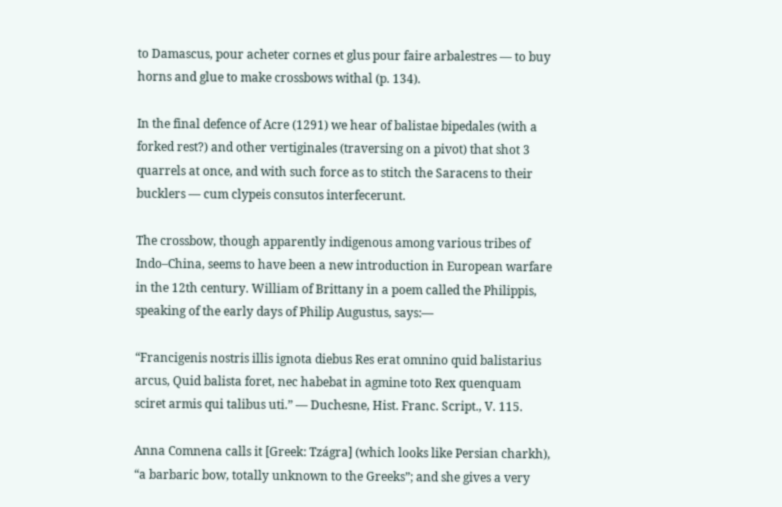to Damascus, pour acheter cornes et glus pour faire arbalestres — to buy horns and glue to make crossbows withal (p. 134).

In the final defence of Acre (1291) we hear of balistae bipedales (with a forked rest?) and other vertiginales (traversing on a pivot) that shot 3 quarrels at once, and with such force as to stitch the Saracens to their bucklers — cum clypeis consutos interfecerunt.

The crossbow, though apparently indigenous among various tribes of Indo–China, seems to have been a new introduction in European warfare in the 12th century. William of Brittany in a poem called the Philippis, speaking of the early days of Philip Augustus, says:—

“Francigenis nostris illis ignota diebus Res erat omnino quid balistarius arcus, Quid balista foret, nec habebat in agmine toto Rex quenquam sciret armis qui talibus uti.” — Duchesne, Hist. Franc. Script., V. 115.

Anna Comnena calls it [Greek: Tzágra] (which looks like Persian charkh), “a barbaric bow, totally unknown to the Greeks”; and she gives a very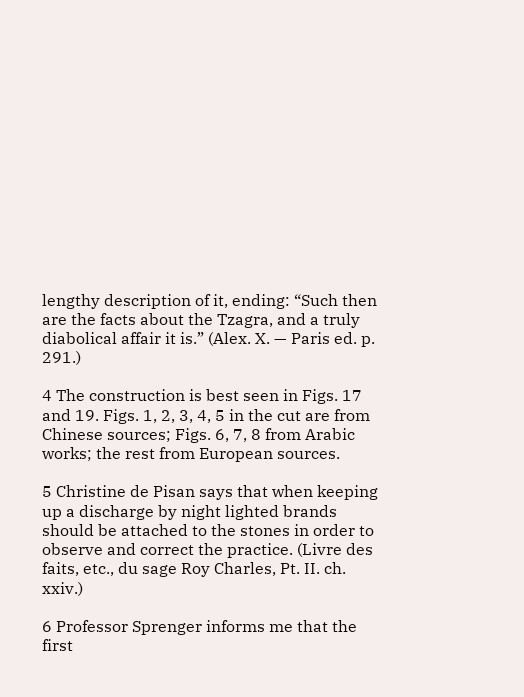lengthy description of it, ending: “Such then are the facts about the Tzagra, and a truly diabolical affair it is.” (Alex. X. — Paris ed. p. 291.)

4 The construction is best seen in Figs. 17 and 19. Figs. 1, 2, 3, 4, 5 in the cut are from Chinese sources; Figs. 6, 7, 8 from Arabic works; the rest from European sources.

5 Christine de Pisan says that when keeping up a discharge by night lighted brands should be attached to the stones in order to observe and correct the practice. (Livre des faits, etc., du sage Roy Charles, Pt. II. ch. xxiv.)

6 Professor Sprenger informs me that the first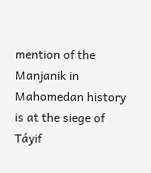mention of the Manjanik in Mahomedan history is at the siege of Táyif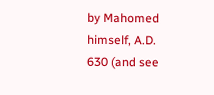by Mahomed himself, A.D. 630 (and see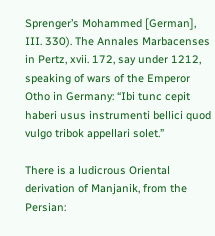Sprenger’s Mohammed [German], III. 330). The Annales Marbacenses in Pertz, xvii. 172, say under 1212, speaking of wars of the Emperor Otho in Germany: “Ibi tunc cepit haberi usus instrumenti bellici quod vulgo tribok appellari solet.”

There is a ludicrous Oriental derivation of Manjanik, from the Persian: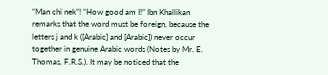“Man chi nek”! “How good am I!” Ibn Khallikan remarks that the word must be foreign, because the letters j and k ([Arabic] and [Arabic]) never occur together in genuine Arabic words (Notes by Mr. E. Thomas, F.R.S.). It may be noticed that the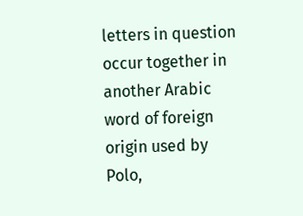letters in question occur together in another Arabic word of foreign origin used by Polo,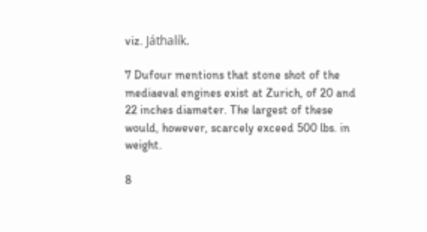viz. Játhalík.

7 Dufour mentions that stone shot of the mediaeval engines exist at Zurich, of 20 and 22 inches diameter. The largest of these would, however, scarcely exceed 500 lbs. in weight.

8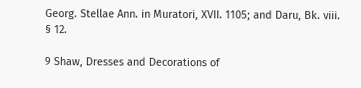Georg. Stellae Ann. in Muratori, XVII. 1105; and Daru, Bk. viii. § 12.

9 Shaw, Dresses and Decorations of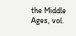the Middle Ages, vol.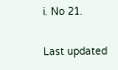i. No 21.

Last updated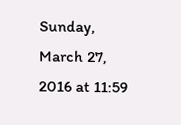Sunday, March 27, 2016 at 11:59